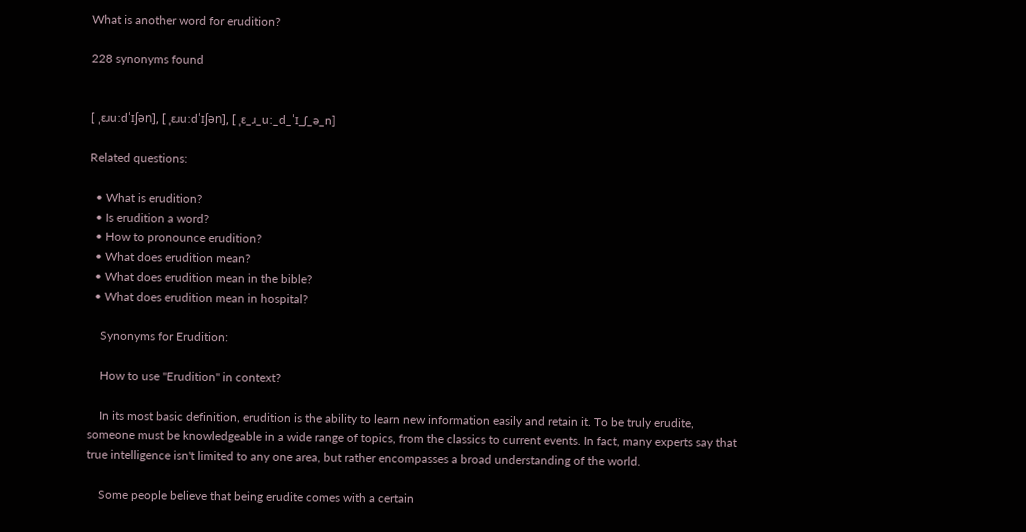What is another word for erudition?

228 synonyms found


[ ˌɛɹuːdˈɪʃən], [ ˌɛɹuːdˈɪʃən], [ ˌɛ_ɹ_uː_d_ˈɪ_ʃ_ə_n]

Related questions:

  • What is erudition?
  • Is erudition a word?
  • How to pronounce erudition?
  • What does erudition mean?
  • What does erudition mean in the bible?
  • What does erudition mean in hospital?

    Synonyms for Erudition:

    How to use "Erudition" in context?

    In its most basic definition, erudition is the ability to learn new information easily and retain it. To be truly erudite, someone must be knowledgeable in a wide range of topics, from the classics to current events. In fact, many experts say that true intelligence isn't limited to any one area, but rather encompasses a broad understanding of the world.

    Some people believe that being erudite comes with a certain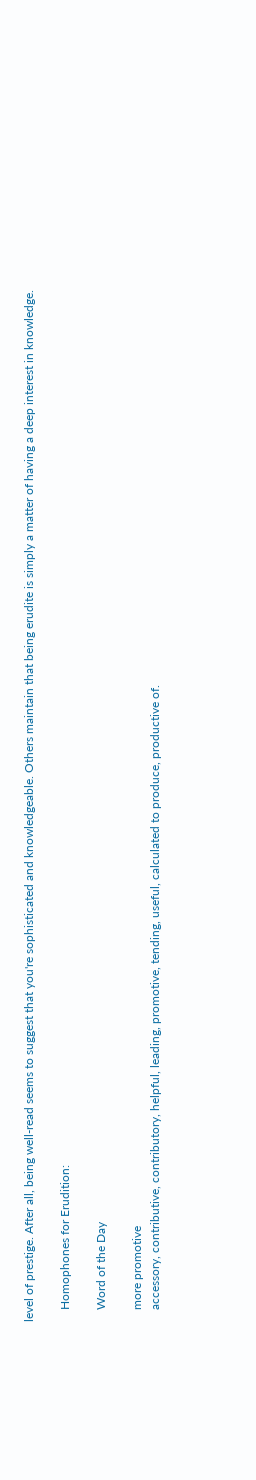level of prestige. After all, being well-read seems to suggest that you're sophisticated and knowledgeable. Others maintain that being erudite is simply a matter of having a deep interest in knowledge.

    Homophones for Erudition:

    Word of the Day

    more promotive
    accessory, contributive, contributory, helpful, leading, promotive, tending, useful, calculated to produce, productive of.